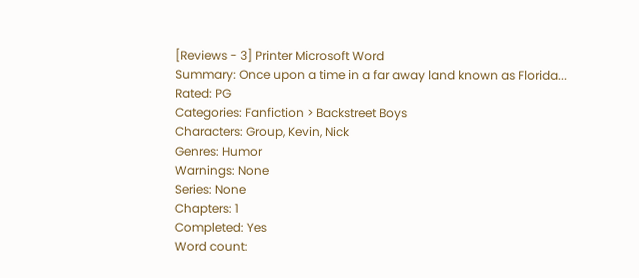[Reviews - 3] Printer Microsoft Word
Summary: Once upon a time in a far away land known as Florida...
Rated: PG
Categories: Fanfiction > Backstreet Boys
Characters: Group, Kevin, Nick
Genres: Humor
Warnings: None
Series: None
Chapters: 1
Completed: Yes
Word count: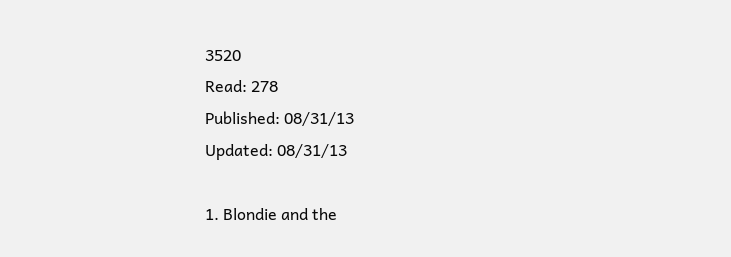3520
Read: 278
Published: 08/31/13
Updated: 08/31/13

1. Blondie and the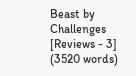Beast by Challenges [Reviews - 3] (3520 words)